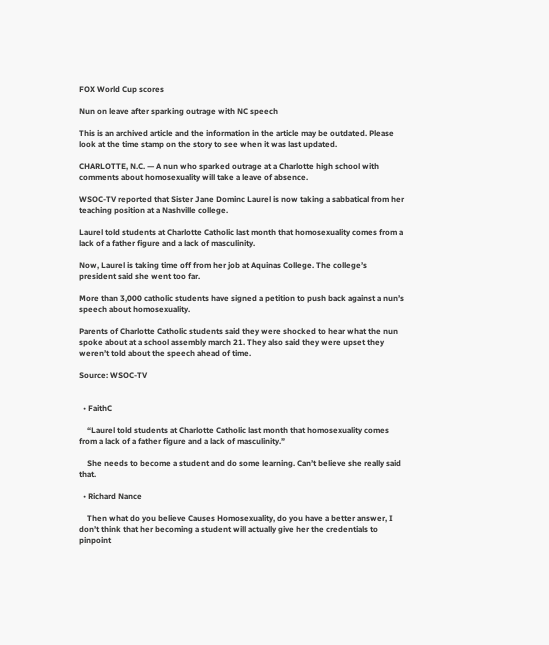FOX World Cup scores

Nun on leave after sparking outrage with NC speech

This is an archived article and the information in the article may be outdated. Please look at the time stamp on the story to see when it was last updated.

CHARLOTTE, N.C. — A nun who sparked outrage at a Charlotte high school with comments about homosexuality will take a leave of absence.

WSOC-TV reported that Sister Jane Dominc Laurel is now taking a sabbatical from her teaching position at a Nashville college.

Laurel told students at Charlotte Catholic last month that homosexuality comes from a lack of a father figure and a lack of masculinity.

Now, Laurel is taking time off from her job at Aquinas College. The college’s president said she went too far.

More than 3,000 catholic students have signed a petition to push back against a nun’s speech about homosexuality.

Parents of Charlotte Catholic students said they were shocked to hear what the nun spoke about at a school assembly march 21. They also said they were upset they weren’t told about the speech ahead of time.

Source: WSOC-TV


  • FaithC

    “Laurel told students at Charlotte Catholic last month that homosexuality comes from a lack of a father figure and a lack of masculinity.”

    She needs to become a student and do some learning. Can’t believe she really said that.

  • Richard Nance

    Then what do you believe Causes Homosexuality, do you have a better answer, I don’t think that her becoming a student will actually give her the credentials to pinpoint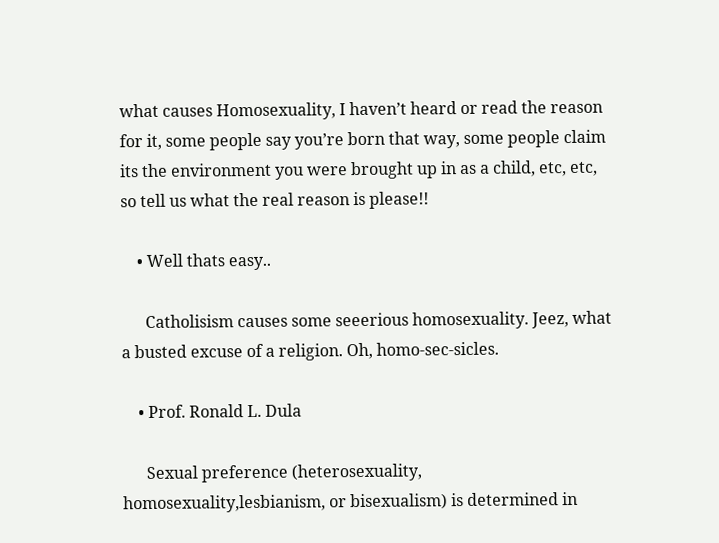what causes Homosexuality, I haven’t heard or read the reason for it, some people say you’re born that way, some people claim its the environment you were brought up in as a child, etc, etc, so tell us what the real reason is please!!

    • Well thats easy..

      Catholisism causes some seeerious homosexuality. Jeez, what a busted excuse of a religion. Oh, homo-sec-sicles.

    • Prof. Ronald L. Dula

      Sexual preference (heterosexuality, homosexuality,lesbianism, or bisexualism) is determined in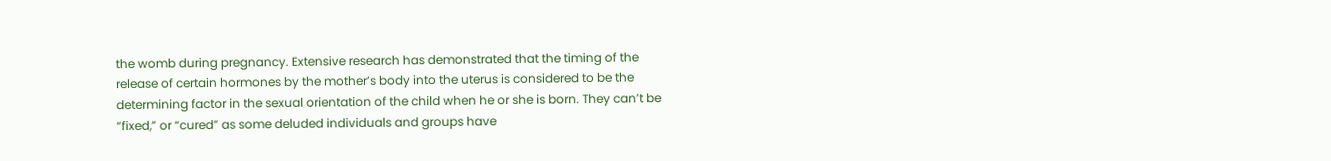the womb during pregnancy. Extensive research has demonstrated that the timing of the release of certain hormones by the mother’s body into the uterus is considered to be the determining factor in the sexual orientation of the child when he or she is born. They can’t be “fixed,” or “cured” as some deluded individuals and groups have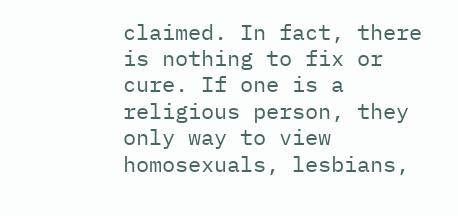claimed. In fact, there is nothing to fix or cure. If one is a religious person, they only way to view homosexuals, lesbians,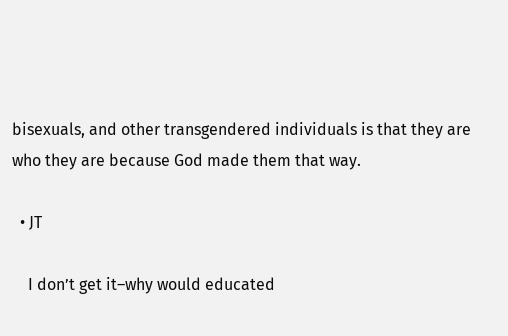bisexuals, and other transgendered individuals is that they are who they are because God made them that way.

  • JT

    I don’t get it–why would educated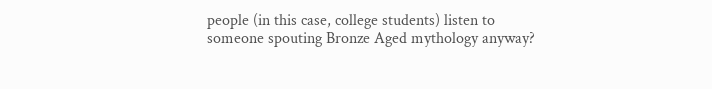people (in this case, college students) listen to someone spouting Bronze Aged mythology anyway?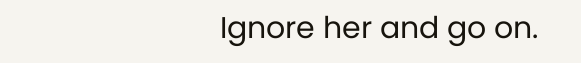Ignore her and go on.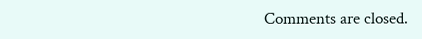Comments are closed.